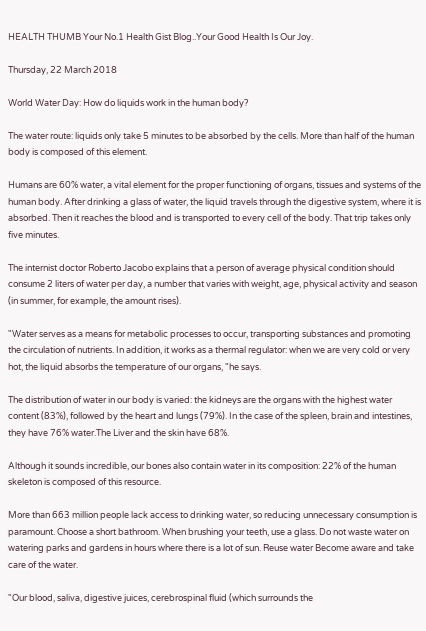HEALTH THUMB Your No.1 Health Gist Blog..Your Good Health Is Our Joy.

Thursday, 22 March 2018

World Water Day: How do liquids work in the human body?

The water route: liquids only take 5 minutes to be absorbed by the cells. More than half of the human body is composed of this element.

Humans are 60% water, a vital element for the proper functioning of organs, tissues and systems of the human body. After drinking a glass of water, the liquid travels through the digestive system, where it is absorbed. Then it reaches the blood and is transported to every cell of the body. That trip takes only five minutes.

The internist doctor Roberto Jacobo explains that a person of average physical condition should consume 2 liters of water per day, a number that varies with weight, age, physical activity and season (in summer, for example, the amount rises).

"Water serves as a means for metabolic processes to occur, transporting substances and promoting the circulation of nutrients. In addition, it works as a thermal regulator: when we are very cold or very hot, the liquid absorbs the temperature of our organs, "he says.

The distribution of water in our body is varied: the kidneys are the organs with the highest water content (83%), followed by the heart and lungs (79%). In the case of the spleen, brain and intestines, they have 76% water.The Liver and the skin have 68%.

Although it sounds incredible, our bones also contain water in its composition: 22% of the human skeleton is composed of this resource.

More than 663 million people lack access to drinking water, so reducing unnecessary consumption is paramount. Choose a short bathroom. When brushing your teeth, use a glass. Do not waste water on watering parks and gardens in hours where there is a lot of sun. Reuse water Become aware and take care of the water.

"Our blood, saliva, digestive juices, cerebrospinal fluid (which surrounds the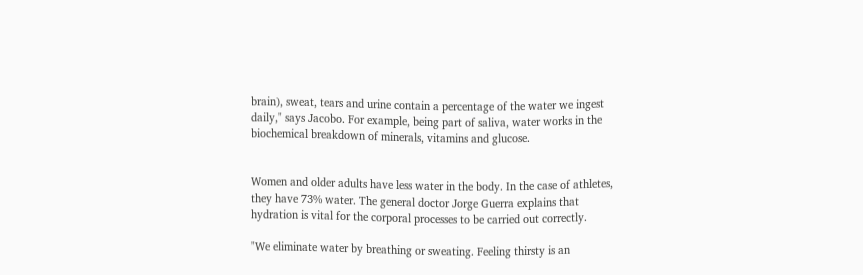brain), sweat, tears and urine contain a percentage of the water we ingest daily," says Jacobo. For example, being part of saliva, water works in the biochemical breakdown of minerals, vitamins and glucose.


Women and older adults have less water in the body. In the case of athletes, they have 73% water. The general doctor Jorge Guerra explains that hydration is vital for the corporal processes to be carried out correctly.

"We eliminate water by breathing or sweating. Feeling thirsty is an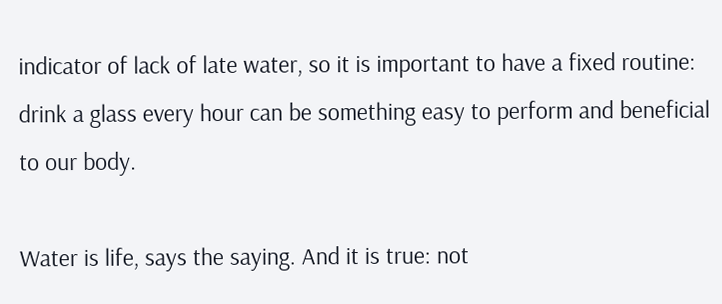indicator of lack of late water, so it is important to have a fixed routine: drink a glass every hour can be something easy to perform and beneficial to our body.

Water is life, says the saying. And it is true: not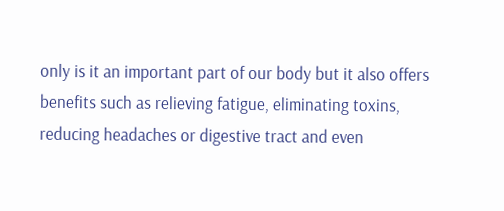only is it an important part of our body but it also offers benefits such as relieving fatigue, eliminating toxins, reducing headaches or digestive tract and even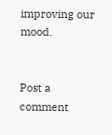improving our mood.


Post a comment